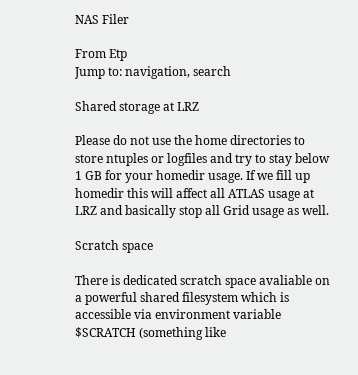NAS Filer

From Etp
Jump to: navigation, search

Shared storage at LRZ

Please do not use the home directories to store ntuples or logfiles and try to stay below 1 GB for your homedir usage. If we fill up homedir this will affect all ATLAS usage at LRZ and basically stop all Grid usage as well.

Scratch space

There is dedicated scratch space avaliable on a powerful shared filesystem which is accessible via environment variable $SCRATCH (something like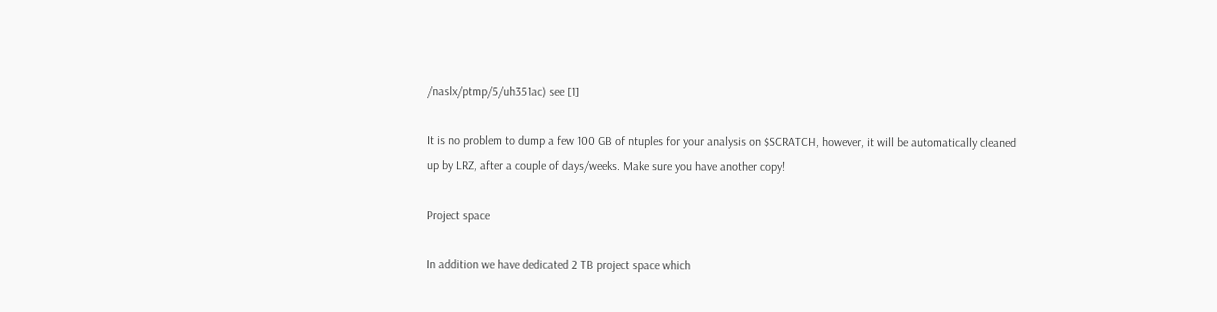/naslx/ptmp/5/uh351ac) see [1]

It is no problem to dump a few 100 GB of ntuples for your analysis on $SCRATCH, however, it will be automatically cleaned up by LRZ, after a couple of days/weeks. Make sure you have another copy!

Project space

In addition we have dedicated 2 TB project space which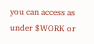you can access as under $WORK or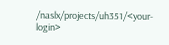/naslx/projects/uh351/<your-login>